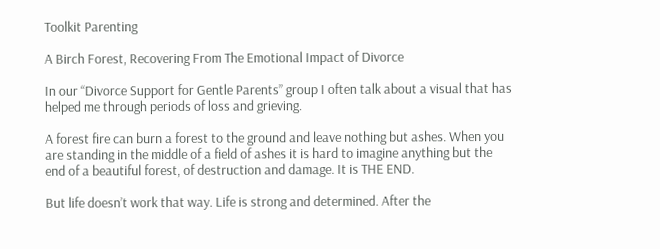Toolkit Parenting

A Birch Forest, Recovering From The Emotional Impact of Divorce

In our “Divorce Support for Gentle Parents” group I often talk about a visual that has helped me through periods of loss and grieving.

A forest fire can burn a forest to the ground and leave nothing but ashes. When you are standing in the middle of a field of ashes it is hard to imagine anything but the end of a beautiful forest, of destruction and damage. It is THE END.

But life doesn’t work that way. Life is strong and determined. After the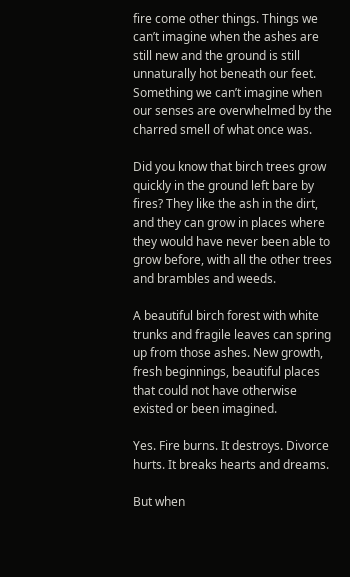fire come other things. Things we can’t imagine when the ashes are still new and the ground is still unnaturally hot beneath our feet. Something we can’t imagine when our senses are overwhelmed by the charred smell of what once was.

Did you know that birch trees grow quickly in the ground left bare by fires? They like the ash in the dirt, and they can grow in places where they would have never been able to grow before, with all the other trees and brambles and weeds.

A beautiful birch forest with white trunks and fragile leaves can spring up from those ashes. New growth, fresh beginnings, beautiful places that could not have otherwise existed or been imagined.

Yes. Fire burns. It destroys. Divorce hurts. It breaks hearts and dreams.

But when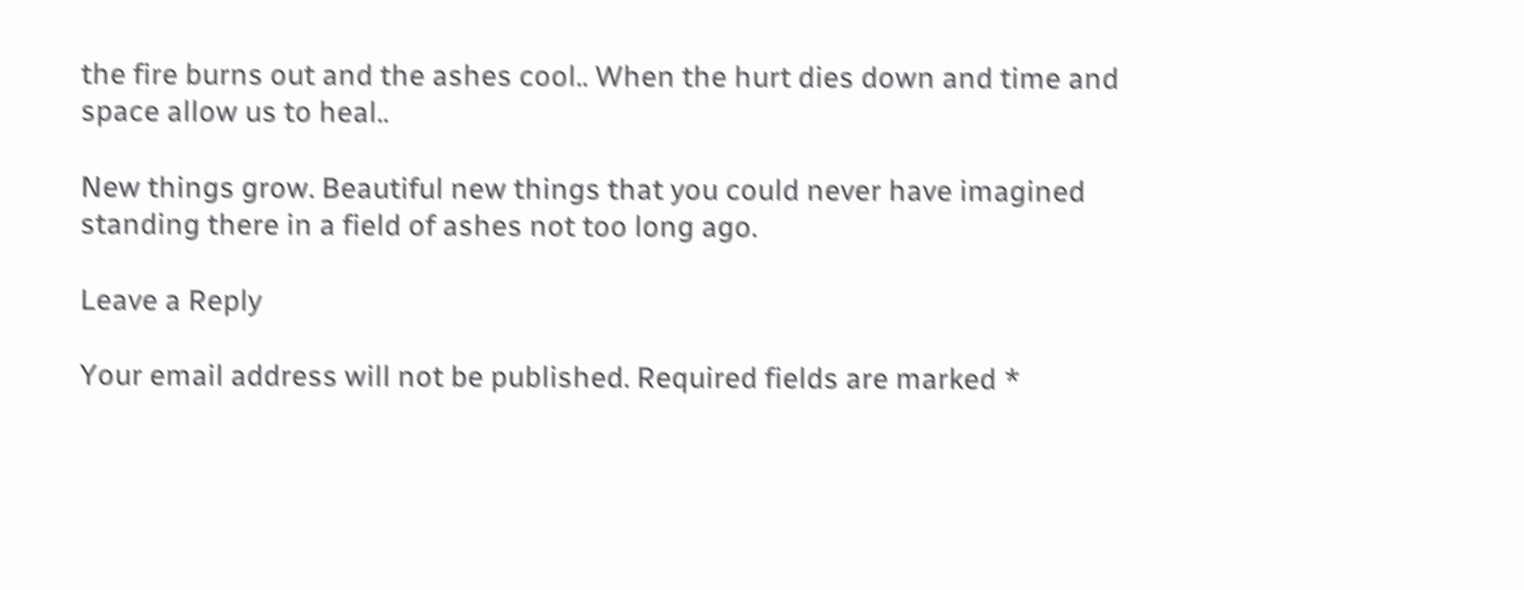the fire burns out and the ashes cool.. When the hurt dies down and time and space allow us to heal..

New things grow. Beautiful new things that you could never have imagined standing there in a field of ashes not too long ago.

Leave a Reply

Your email address will not be published. Required fields are marked *